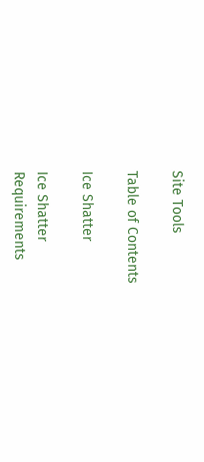Site Tools

Table of Contents

Ice Shatter

Ice Shatter
Requirements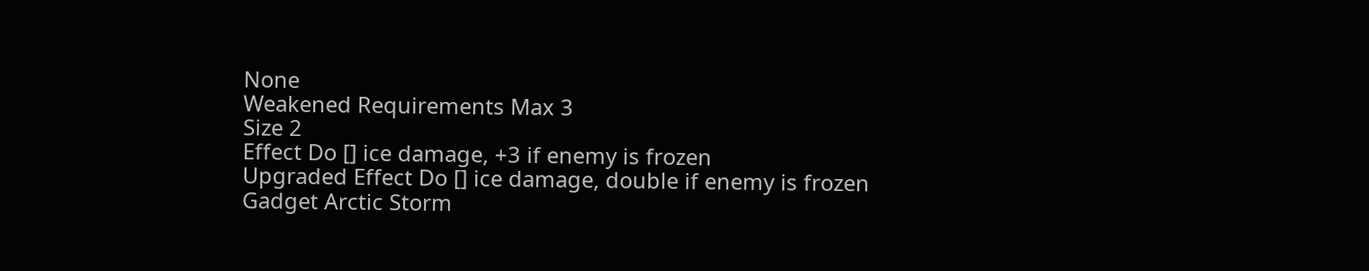None
Weakened Requirements Max 3
Size 2
Effect Do [] ice damage, +3 if enemy is frozen
Upgraded Effect Do [] ice damage, double if enemy is frozen
Gadget Arctic Storm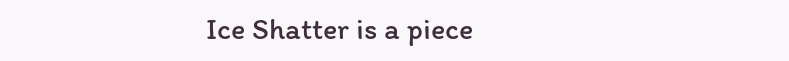Ice Shatter is a piece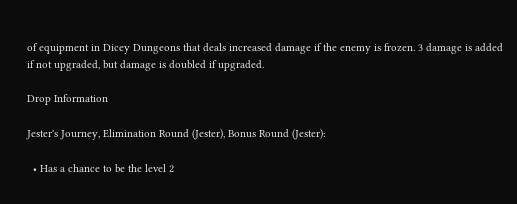of equipment in Dicey Dungeons that deals increased damage if the enemy is frozen. 3 damage is added if not upgraded, but damage is doubled if upgraded.

Drop Information

Jester's Journey, Elimination Round (Jester), Bonus Round (Jester):

  • Has a chance to be the level 2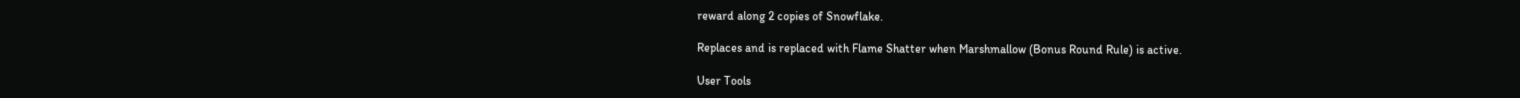reward along 2 copies of Snowflake.

Replaces and is replaced with Flame Shatter when Marshmallow (Bonus Round Rule) is active.

User Tools